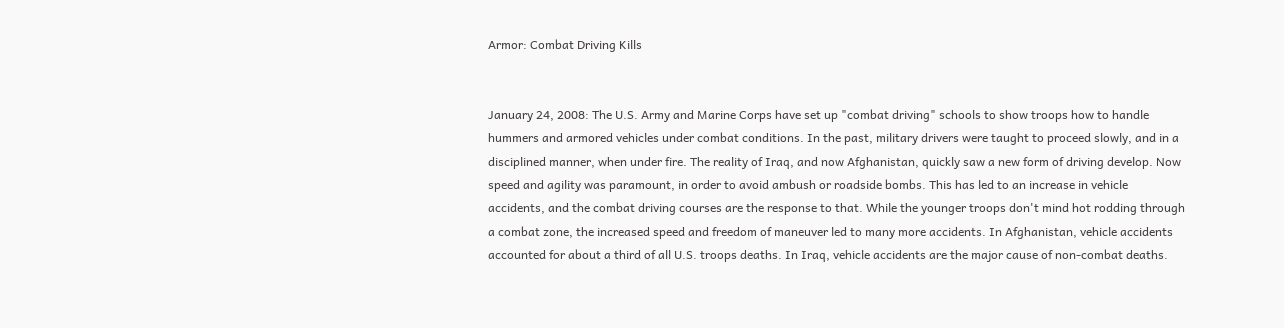Armor: Combat Driving Kills


January 24, 2008: The U.S. Army and Marine Corps have set up "combat driving" schools to show troops how to handle hummers and armored vehicles under combat conditions. In the past, military drivers were taught to proceed slowly, and in a disciplined manner, when under fire. The reality of Iraq, and now Afghanistan, quickly saw a new form of driving develop. Now speed and agility was paramount, in order to avoid ambush or roadside bombs. This has led to an increase in vehicle accidents, and the combat driving courses are the response to that. While the younger troops don't mind hot rodding through a combat zone, the increased speed and freedom of maneuver led to many more accidents. In Afghanistan, vehicle accidents accounted for about a third of all U.S. troops deaths. In Iraq, vehicle accidents are the major cause of non-combat deaths.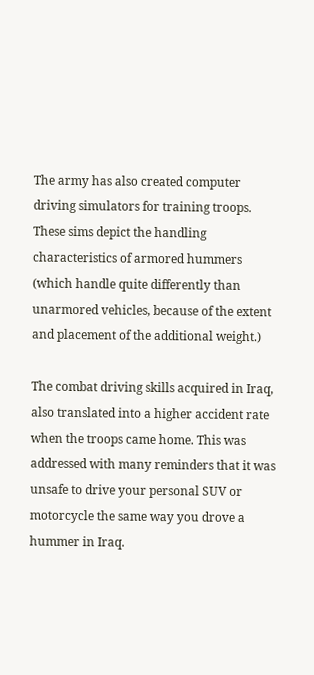The army has also created computer driving simulators for training troops. These sims depict the handling characteristics of armored hummers (which handle quite differently than unarmored vehicles, because of the extent and placement of the additional weight.)

The combat driving skills acquired in Iraq, also translated into a higher accident rate when the troops came home. This was addressed with many reminders that it was unsafe to drive your personal SUV or motorcycle the same way you drove a hummer in Iraq.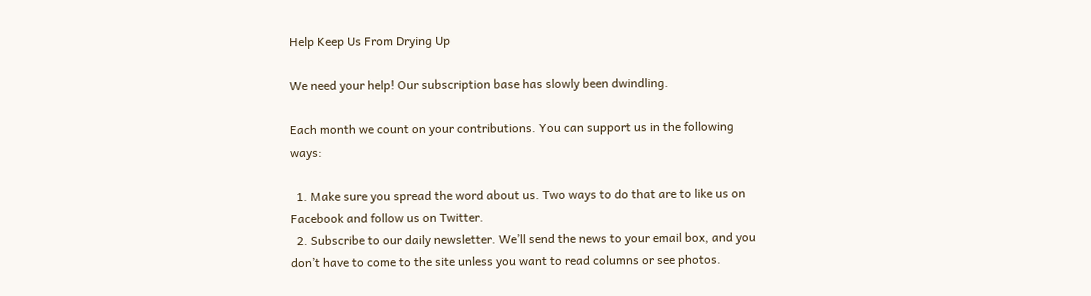Help Keep Us From Drying Up

We need your help! Our subscription base has slowly been dwindling.

Each month we count on your contributions. You can support us in the following ways:

  1. Make sure you spread the word about us. Two ways to do that are to like us on Facebook and follow us on Twitter.
  2. Subscribe to our daily newsletter. We’ll send the news to your email box, and you don’t have to come to the site unless you want to read columns or see photos.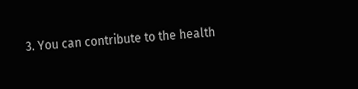3. You can contribute to the health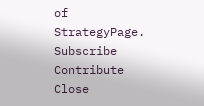of StrategyPage.
Subscribe   Contribute   Close